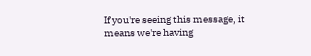If you're seeing this message, it means we're having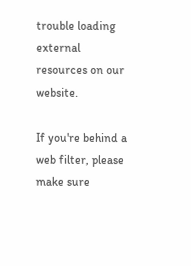trouble loading external resources on our website.

If you're behind a web filter, please make sure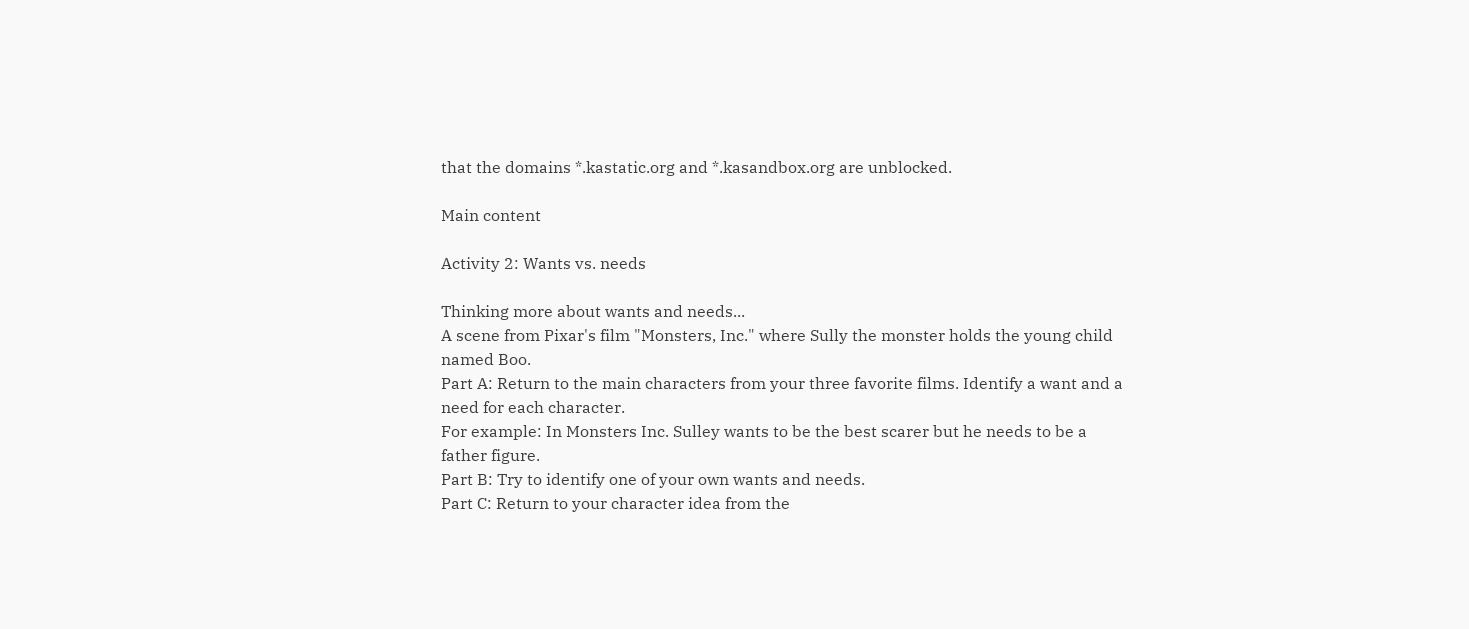that the domains *.kastatic.org and *.kasandbox.org are unblocked.

Main content

Activity 2: Wants vs. needs

Thinking more about wants and needs...
A scene from Pixar's film "Monsters, Inc." where Sully the monster holds the young child named Boo.
Part A: Return to the main characters from your three favorite films. Identify a want and a need for each character.
For example: In Monsters Inc. Sulley wants to be the best scarer but he needs to be a father figure.
Part B: Try to identify one of your own wants and needs.
Part C: Return to your character idea from the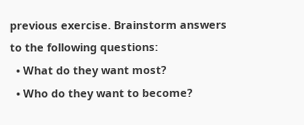previous exercise. Brainstorm answers to the following questions:
  • What do they want most?
  • Who do they want to become?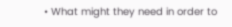• What might they need in order to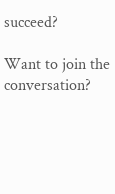succeed?

Want to join the conversation?